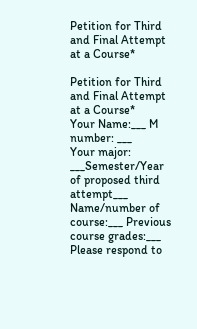Petition for Third and Final Attempt at a Course*

Petition for Third and Final Attempt at a Course*
Your Name:___ M number: ___
Your major: ___Semester/Year of proposed third attempt___
Name/number of course:___ Previous course grades:___
Please respond to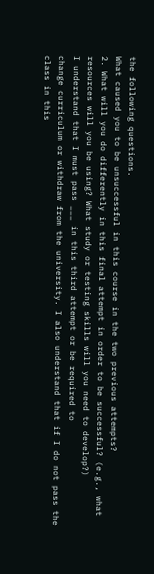the following questions.
What caused you to be unsuccessful in this course in the two previous attempts?
2. What will you do differently in this final attempt in order to be successful? (e.g., what
resources will you be using? What study or testing skills will you need to develop?)
I understand that I must pass ___ in this third attempt or be required to
change curriculum or withdraw from the university. I also understand that if I do not pass the
class in this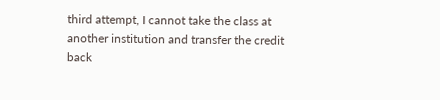third attempt, I cannot take the class at another institution and transfer the credit
back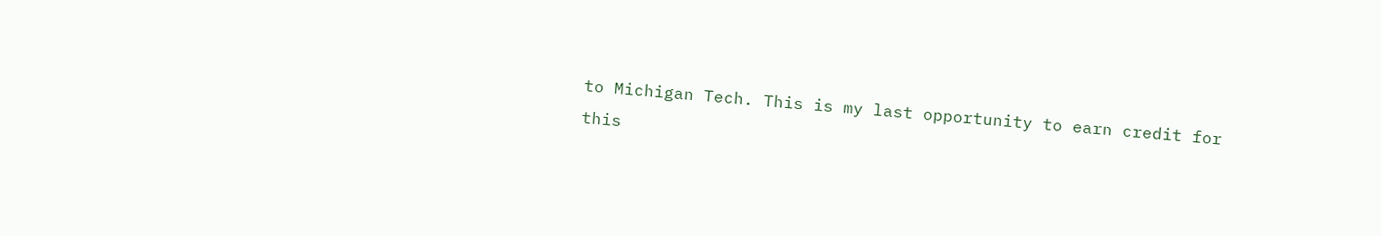to Michigan Tech. This is my last opportunity to earn credit for this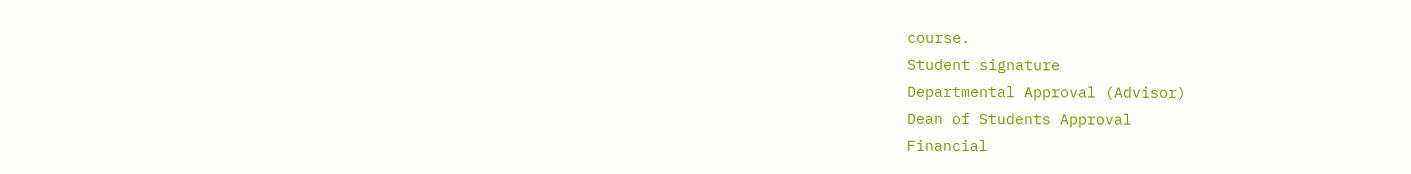course.
Student signature
Departmental Approval (Advisor)
Dean of Students Approval
Financial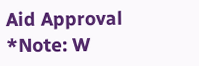Aid Approval
*Note: W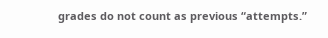grades do not count as previous “attempts.”